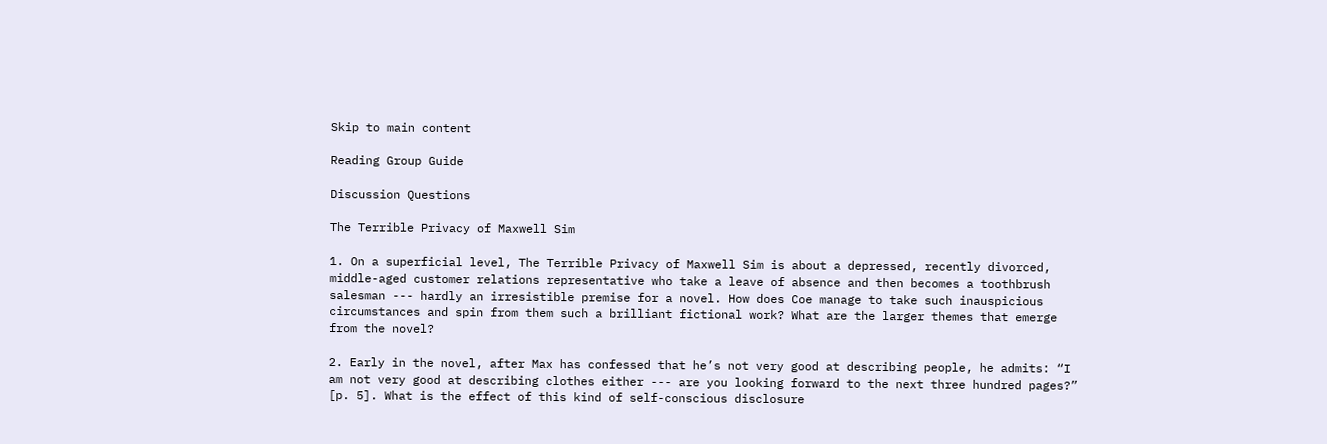Skip to main content

Reading Group Guide

Discussion Questions

The Terrible Privacy of Maxwell Sim

1. On a superficial level, The Terrible Privacy of Maxwell Sim is about a depressed, recently divorced, middle-aged customer relations representative who take a leave of absence and then becomes a toothbrush salesman --- hardly an irresistible premise for a novel. How does Coe manage to take such inauspicious circumstances and spin from them such a brilliant fictional work? What are the larger themes that emerge from the novel?

2. Early in the novel, after Max has confessed that he’s not very good at describing people, he admits: “I am not very good at describing clothes either --- are you looking forward to the next three hundred pages?” [p. 5]. What is the effect of this kind of self-conscious disclosure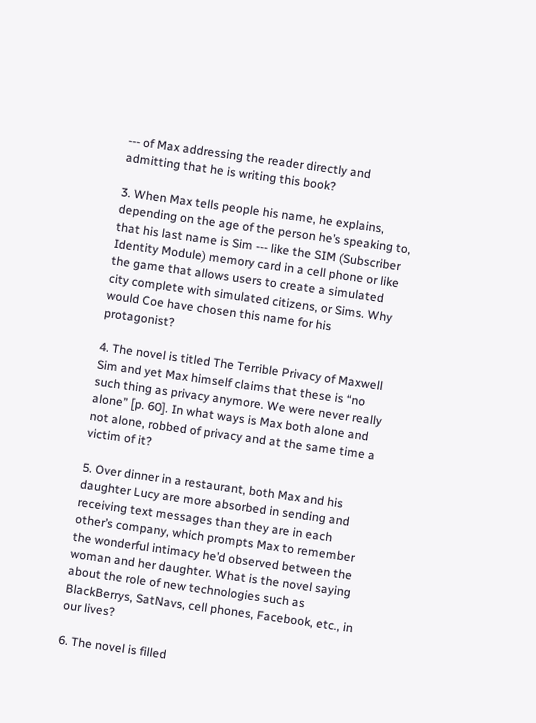--- of Max addressing the reader directly and admitting that he is writing this book?

3. When Max tells people his name, he explains, depending on the age of the person he’s speaking to, that his last name is Sim --- like the SIM (Subscriber Identity Module) memory card in a cell phone or like the game that allows users to create a simulated city complete with simulated citizens, or Sims. Why would Coe have chosen this name for his protagonist?

4. The novel is titled The Terrible Privacy of Maxwell Sim and yet Max himself claims that these is “no such thing as privacy anymore. We were never really alone” [p. 60]. In what ways is Max both alone and not alone, robbed of privacy and at the same time a victim of it?

5. Over dinner in a restaurant, both Max and his daughter Lucy are more absorbed in sending and receiving text messages than they are in each other’s company, which prompts Max to remember the wonderful intimacy he’d observed between the woman and her daughter. What is the novel saying about the role of new technologies such as BlackBerrys, SatNavs, cell phones, Facebook, etc., in our lives?

6. The novel is filled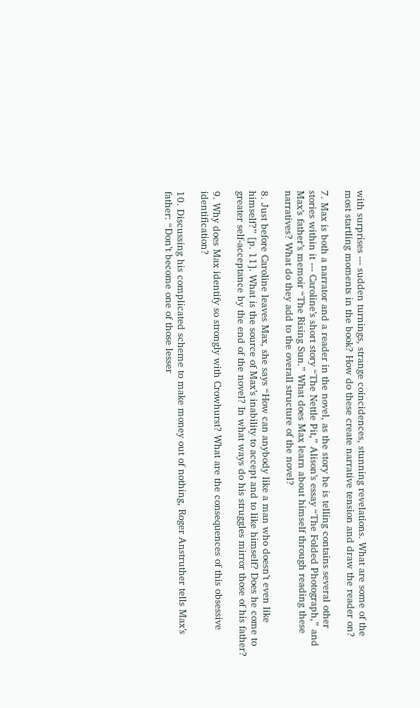with surprises --- sudden turnings, strange coincidences, stunning revelations. What are some of the most startling moments in the book? How do these create narrative tension and draw the reader on?

7. Max is both a narrator and a reader in the novel, as the story he is telling contains several other stories within it --- Caroline’s short story “The Nettle Pit,” Alison’s essay “The Folded Photograph,” and Max’s father’s memoir “The Rising Sun.” What does Max learn about himself through reading these narratives? What do they add to the overall structure of the novel?

8. Just before Caroline leaves Max, she says “How can anybody like a man who doesn’t even like himself?” [p. 11]. What is the source of Max’s inability to accept and to like himself? Does he come to greater self-acceptance by the end of the novel? In what ways do his struggles mirror those of his father?

9. Why does Max identify so strongly with Crowhurst? What are the consequences of this obsessive identification?

10. Discussing his complicated scheme to make money out of nothing, Roger Anstruther tells Max’s father: “Don’t become one of those lesser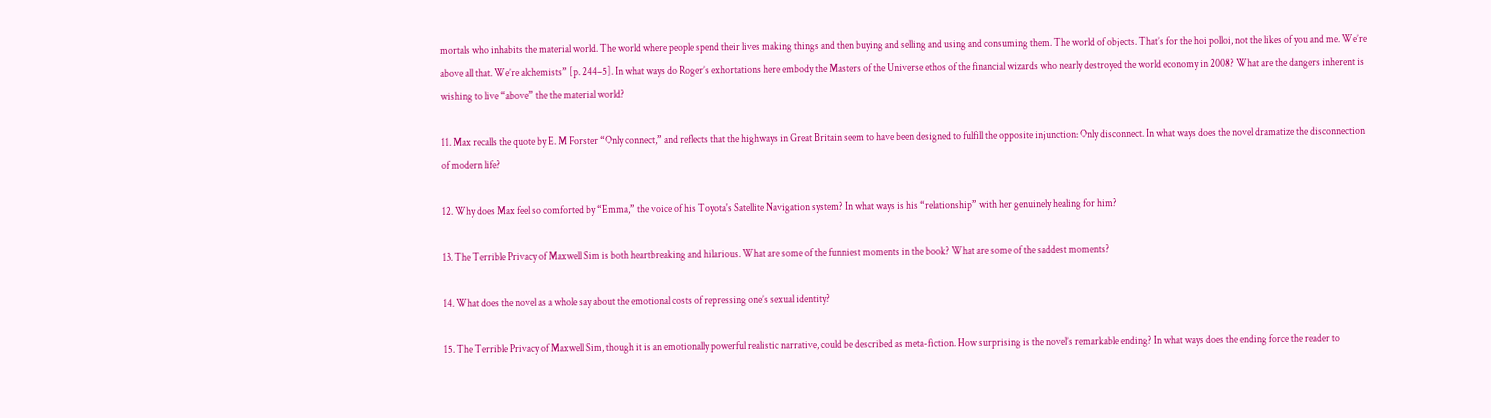mortals who inhabits the material world. The world where people spend their lives making things and then buying and selling and using and consuming them. The world of objects. That’s for the hoi polloi, not the likes of you and me. We’re above all that. We’re alchemists” [p. 244–5]. In what ways do Roger’s exhortations here embody the Masters of the Universe ethos of the financial wizards who nearly destroyed the world economy in 2008? What are the dangers inherent is wishing to live “above” the the material world?

11. Max recalls the quote by E. M Forster “Only connect,” and reflects that the highways in Great Britain seem to have been designed to fulfill the opposite injunction: Only disconnect. In what ways does the novel dramatize the disconnection of modern life?

12. Why does Max feel so comforted by “Emma,” the voice of his Toyota's Satellite Navigation system? In what ways is his “relationship” with her genuinely healing for him?

13. The Terrible Privacy of Maxwell Sim is both heartbreaking and hilarious. What are some of the funniest moments in the book? What are some of the saddest moments?

14. What does the novel as a whole say about the emotional costs of repressing one’s sexual identity?

15. The Terrible Privacy of Maxwell Sim, though it is an emotionally powerful realistic narrative, could be described as meta-fiction. How surprising is the novel’s remarkable ending? In what ways does the ending force the reader to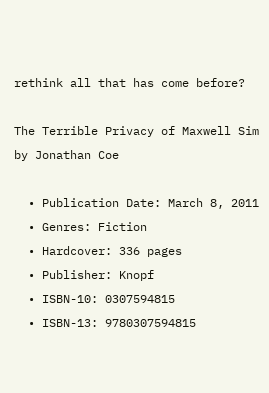rethink all that has come before?

The Terrible Privacy of Maxwell Sim
by Jonathan Coe

  • Publication Date: March 8, 2011
  • Genres: Fiction
  • Hardcover: 336 pages
  • Publisher: Knopf
  • ISBN-10: 0307594815
  • ISBN-13: 9780307594815